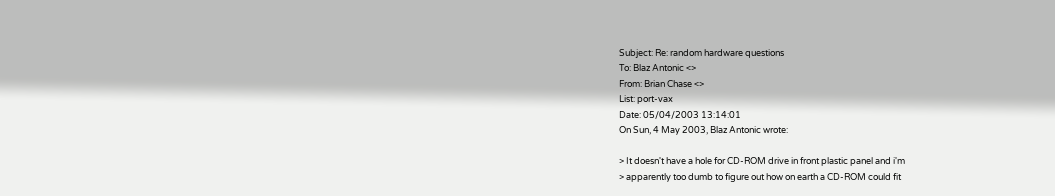Subject: Re: random hardware questions
To: Blaz Antonic <>
From: Brian Chase <>
List: port-vax
Date: 05/04/2003 13:14:01
On Sun, 4 May 2003, Blaz Antonic wrote:

> It doesn't have a hole for CD-ROM drive in front plastic panel and i'm
> apparently too dumb to figure out how on earth a CD-ROM could fit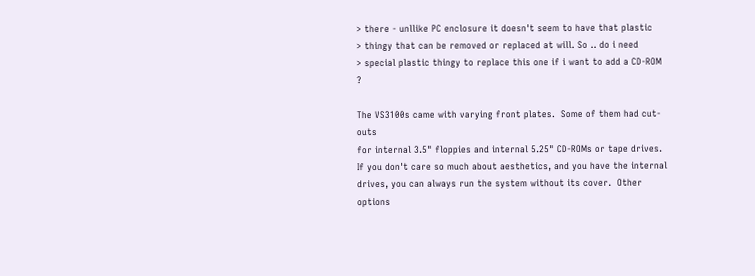> there - unllike PC enclosure it doesn't seem to have that plastic
> thingy that can be removed or replaced at will. So .. do i need
> special plastic thingy to replace this one if i want to add a CD-ROM ?

The VS3100s came with varying front plates.  Some of them had cut-outs
for internal 3.5" floppies and internal 5.25" CD-ROMs or tape drives.
If you don't care so much about aesthetics, and you have the internal
drives, you can always run the system without its cover.  Other options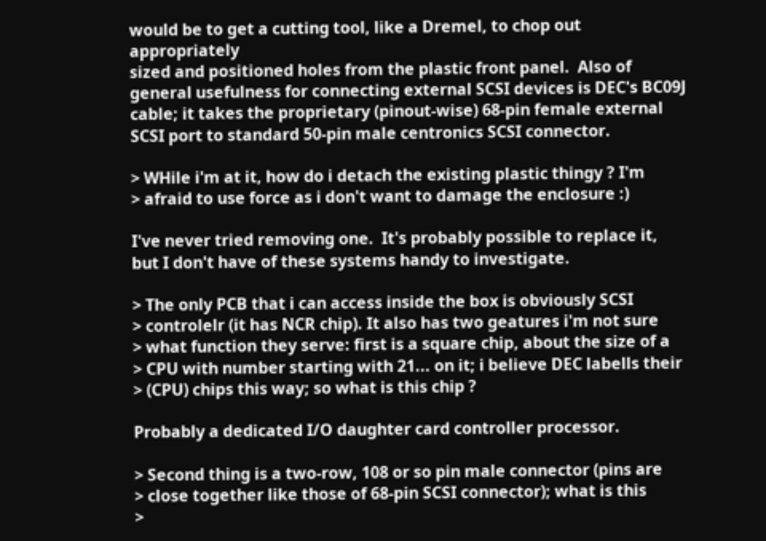would be to get a cutting tool, like a Dremel, to chop out appropriately
sized and positioned holes from the plastic front panel.  Also of
general usefulness for connecting external SCSI devices is DEC's BC09J
cable; it takes the proprietary (pinout-wise) 68-pin female external
SCSI port to standard 50-pin male centronics SCSI connector.

> WHile i'm at it, how do i detach the existing plastic thingy ? I'm
> afraid to use force as i don't want to damage the enclosure :)

I've never tried removing one.  It's probably possible to replace it,
but I don't have of these systems handy to investigate.

> The only PCB that i can access inside the box is obviously SCSI
> controlelr (it has NCR chip). It also has two geatures i'm not sure
> what function they serve: first is a square chip, about the size of a
> CPU with number starting with 21... on it; i believe DEC labells their
> (CPU) chips this way; so what is this chip ?

Probably a dedicated I/O daughter card controller processor.

> Second thing is a two-row, 108 or so pin male connector (pins are
> close together like those of 68-pin SCSI connector); what is this
>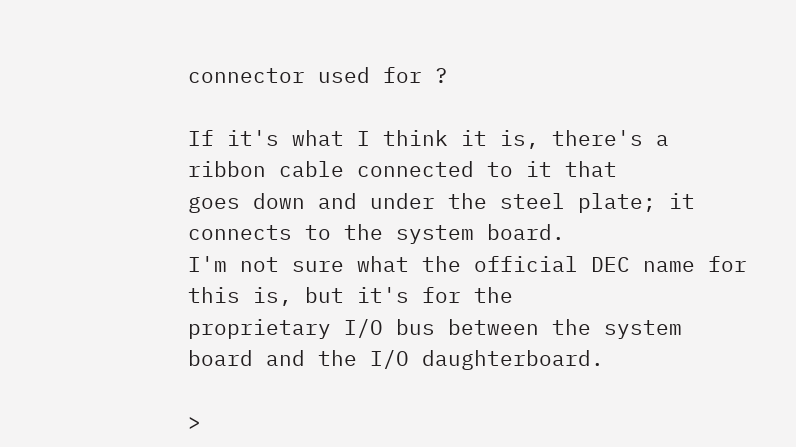connector used for ?

If it's what I think it is, there's a ribbon cable connected to it that
goes down and under the steel plate; it connects to the system board.
I'm not sure what the official DEC name for this is, but it's for the
proprietary I/O bus between the system board and the I/O daughterboard.

>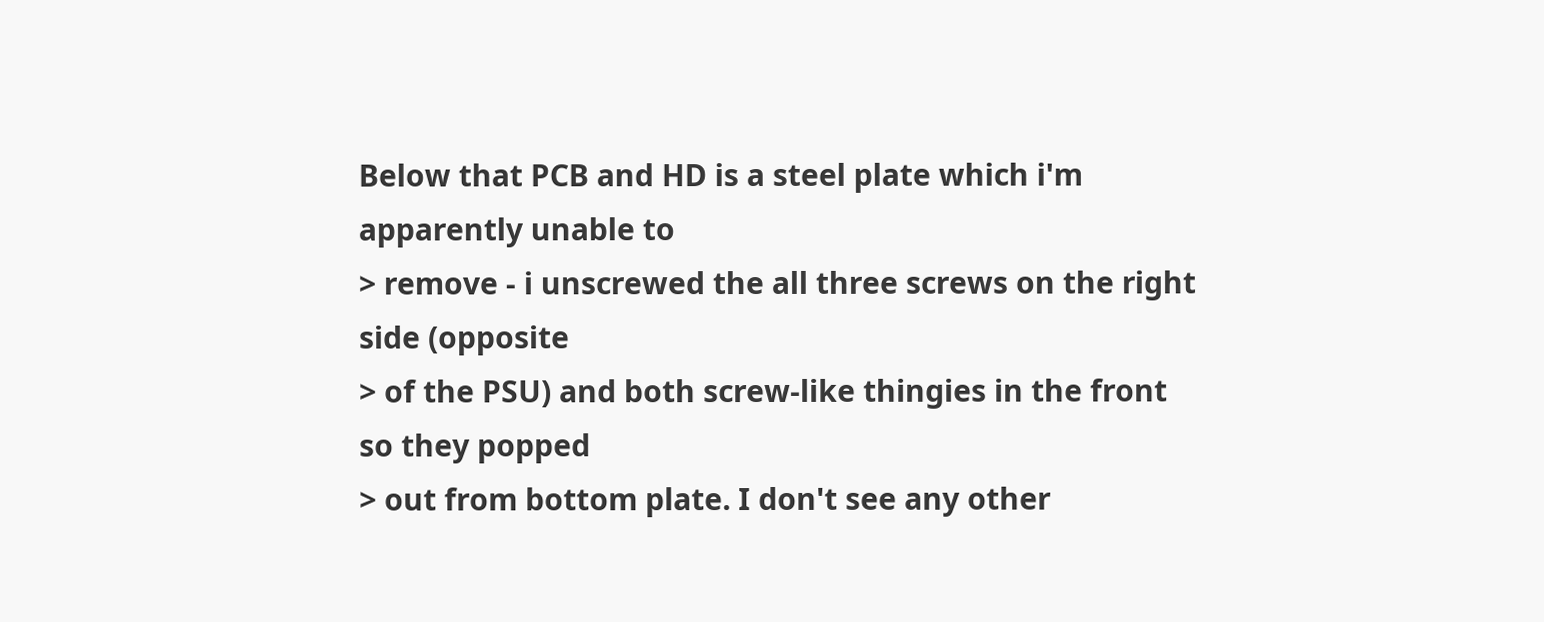Below that PCB and HD is a steel plate which i'm apparently unable to
> remove - i unscrewed the all three screws on the right side (opposite
> of the PSU) and both screw-like thingies in the front so they popped
> out from bottom plate. I don't see any other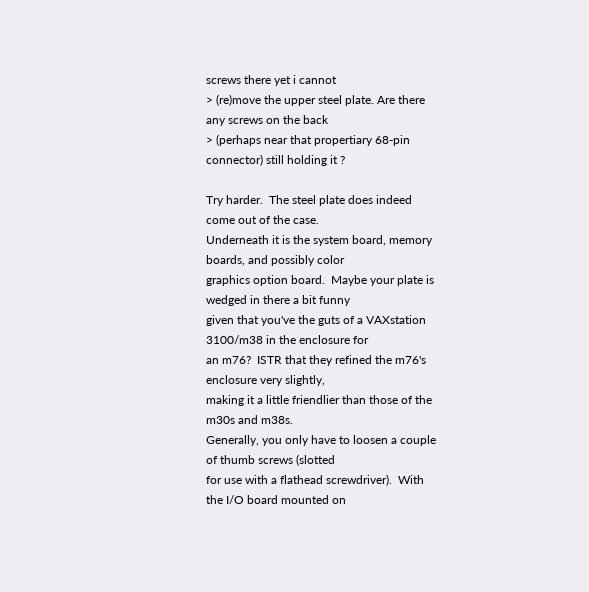screws there yet i cannot
> (re)move the upper steel plate. Are there any screws on the back
> (perhaps near that propertiary 68-pin connector) still holding it ?

Try harder.  The steel plate does indeed come out of the case.
Underneath it is the system board, memory boards, and possibly color
graphics option board.  Maybe your plate is wedged in there a bit funny
given that you've the guts of a VAXstation 3100/m38 in the enclosure for
an m76?  ISTR that they refined the m76's enclosure very slightly,
making it a little friendlier than those of the m30s and m38s.
Generally, you only have to loosen a couple of thumb screws (slotted
for use with a flathead screwdriver).  With the I/O board mounted on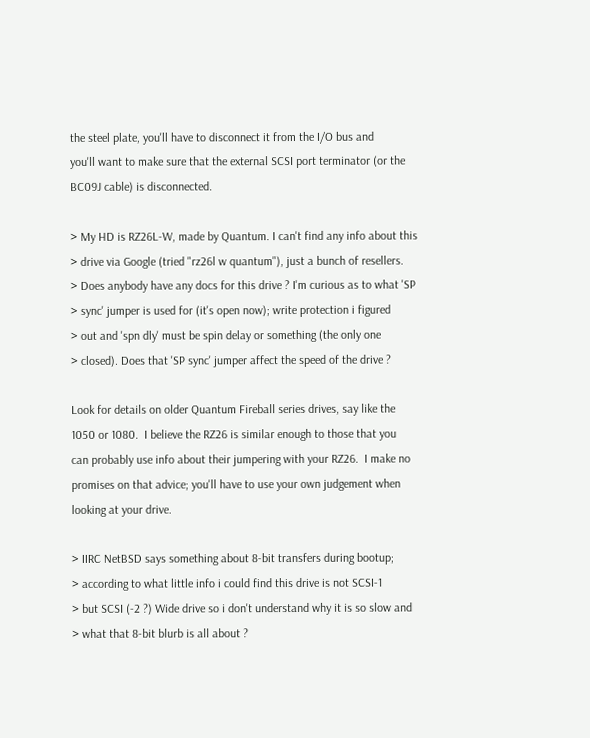the steel plate, you'll have to disconnect it from the I/O bus and
you'll want to make sure that the external SCSI port terminator (or the
BC09J cable) is disconnected.

> My HD is RZ26L-W, made by Quantum. I can't find any info about this
> drive via Google (tried "rz26l w quantum"), just a bunch of resellers.
> Does anybody have any docs for this drive ? I'm curious as to what 'SP
> sync' jumper is used for (it's open now); write protection i figured
> out and 'spn dly' must be spin delay or something (the only one
> closed). Does that 'SP sync' jumper affect the speed of the drive ?

Look for details on older Quantum Fireball series drives, say like the
1050 or 1080.  I believe the RZ26 is similar enough to those that you
can probably use info about their jumpering with your RZ26.  I make no
promises on that advice; you'll have to use your own judgement when
looking at your drive.

> IIRC NetBSD says something about 8-bit transfers during bootup;
> according to what little info i could find this drive is not SCSI-1
> but SCSI (-2 ?) Wide drive so i don't understand why it is so slow and
> what that 8-bit blurb is all about ?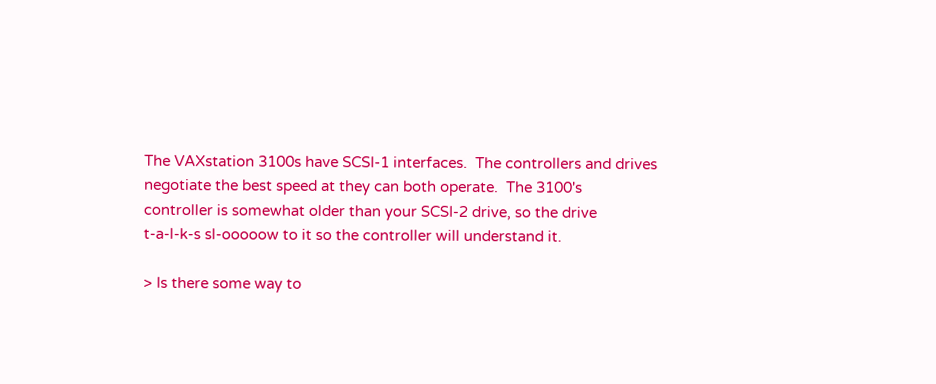The VAXstation 3100s have SCSI-1 interfaces.  The controllers and drives
negotiate the best speed at they can both operate.  The 3100's
controller is somewhat older than your SCSI-2 drive, so the drive
t-a-l-k-s sl-ooooow to it so the controller will understand it.

> Is there some way to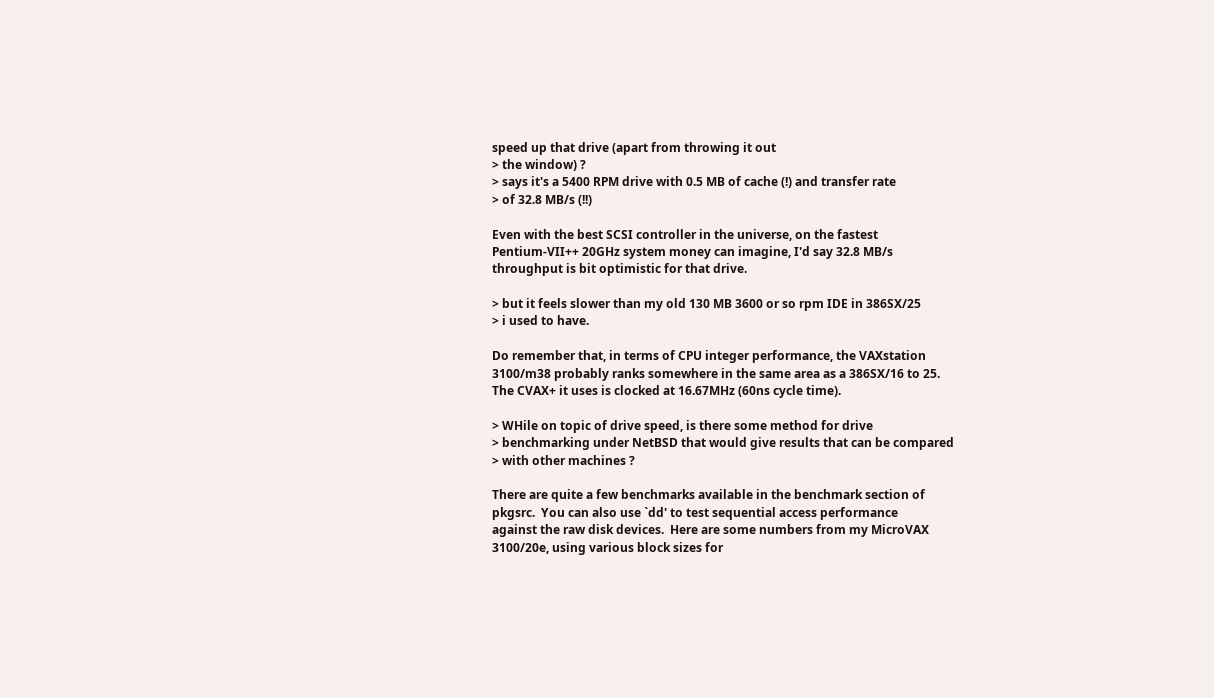speed up that drive (apart from throwing it out
> the window) ?
> says it's a 5400 RPM drive with 0.5 MB of cache (!) and transfer rate
> of 32.8 MB/s (!!)

Even with the best SCSI controller in the universe, on the fastest
Pentium-VII++ 20GHz system money can imagine, I'd say 32.8 MB/s
throughput is bit optimistic for that drive.

> but it feels slower than my old 130 MB 3600 or so rpm IDE in 386SX/25
> i used to have.

Do remember that, in terms of CPU integer performance, the VAXstation
3100/m38 probably ranks somewhere in the same area as a 386SX/16 to 25.
The CVAX+ it uses is clocked at 16.67MHz (60ns cycle time).

> WHile on topic of drive speed, is there some method for drive
> benchmarking under NetBSD that would give results that can be compared
> with other machines ?

There are quite a few benchmarks available in the benchmark section of
pkgsrc.  You can also use `dd' to test sequential access performance
against the raw disk devices.  Here are some numbers from my MicroVAX
3100/20e, using various block sizes for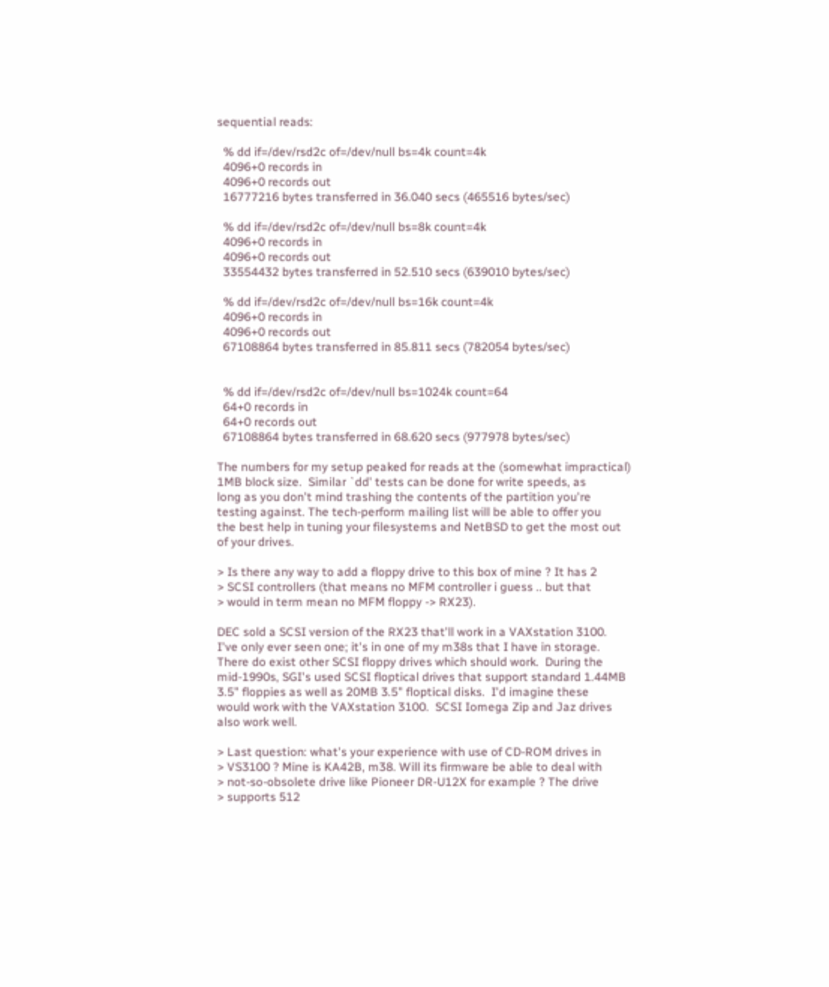sequential reads:

  % dd if=/dev/rsd2c of=/dev/null bs=4k count=4k
  4096+0 records in
  4096+0 records out
  16777216 bytes transferred in 36.040 secs (465516 bytes/sec)

  % dd if=/dev/rsd2c of=/dev/null bs=8k count=4k
  4096+0 records in
  4096+0 records out
  33554432 bytes transferred in 52.510 secs (639010 bytes/sec)

  % dd if=/dev/rsd2c of=/dev/null bs=16k count=4k
  4096+0 records in
  4096+0 records out
  67108864 bytes transferred in 85.811 secs (782054 bytes/sec)


  % dd if=/dev/rsd2c of=/dev/null bs=1024k count=64
  64+0 records in
  64+0 records out
  67108864 bytes transferred in 68.620 secs (977978 bytes/sec)

The numbers for my setup peaked for reads at the (somewhat impractical)
1MB block size.  Similar `dd' tests can be done for write speeds, as
long as you don't mind trashing the contents of the partition you're
testing against. The tech-perform mailing list will be able to offer you
the best help in tuning your filesystems and NetBSD to get the most out
of your drives.

> Is there any way to add a floppy drive to this box of mine ? It has 2
> SCSI controllers (that means no MFM controller i guess .. but that
> would in term mean no MFM floppy -> RX23).

DEC sold a SCSI version of the RX23 that'll work in a VAXstation 3100.
I've only ever seen one; it's in one of my m38s that I have in storage.
There do exist other SCSI floppy drives which should work.  During the
mid-1990s, SGI's used SCSI floptical drives that support standard 1.44MB
3.5" floppies as well as 20MB 3.5" floptical disks.  I'd imagine these
would work with the VAXstation 3100.  SCSI Iomega Zip and Jaz drives
also work well.

> Last question: what's your experience with use of CD-ROM drives in
> VS3100 ? Mine is KA42B, m38. Will its firmware be able to deal with
> not-so-obsolete drive like Pioneer DR-U12X for example ? The drive
> supports 512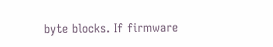byte blocks. If firmware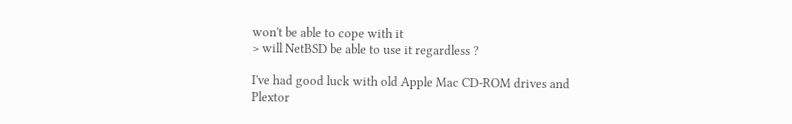won't be able to cope with it
> will NetBSD be able to use it regardless ?

I've had good luck with old Apple Mac CD-ROM drives and Plextor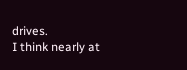drives.
I think nearly at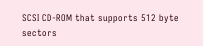SCSI CD-ROM that supports 512 byte sectors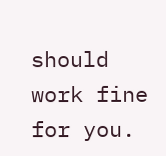should
work fine for you.